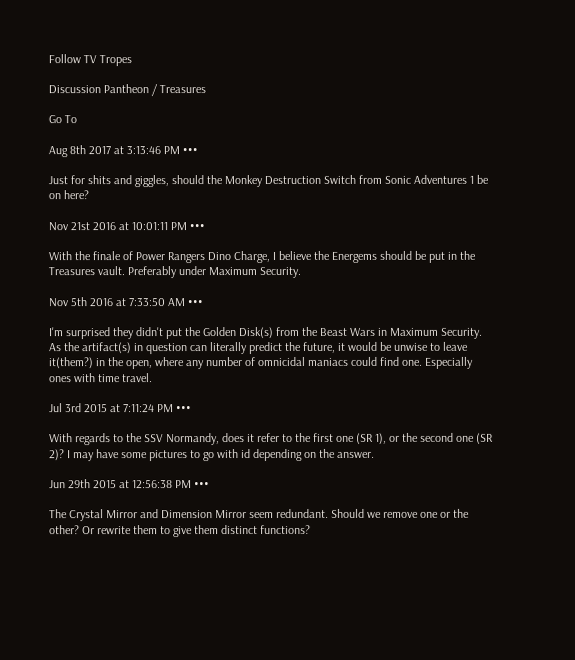Follow TV Tropes

Discussion Pantheon / Treasures

Go To

Aug 8th 2017 at 3:13:46 PM •••

Just for shits and giggles, should the Monkey Destruction Switch from Sonic Adventures 1 be on here?

Nov 21st 2016 at 10:01:11 PM •••

With the finale of Power Rangers Dino Charge, I believe the Energems should be put in the Treasures vault. Preferably under Maximum Security.

Nov 5th 2016 at 7:33:50 AM •••

I'm surprised they didn't put the Golden Disk(s) from the Beast Wars in Maximum Security. As the artifact(s) in question can literally predict the future, it would be unwise to leave it(them?) in the open, where any number of omnicidal maniacs could find one. Especially ones with time travel.

Jul 3rd 2015 at 7:11:24 PM •••

With regards to the SSV Normandy, does it refer to the first one (SR 1), or the second one (SR 2)? I may have some pictures to go with id depending on the answer.

Jun 29th 2015 at 12:56:38 PM •••

The Crystal Mirror and Dimension Mirror seem redundant. Should we remove one or the other? Or rewrite them to give them distinct functions?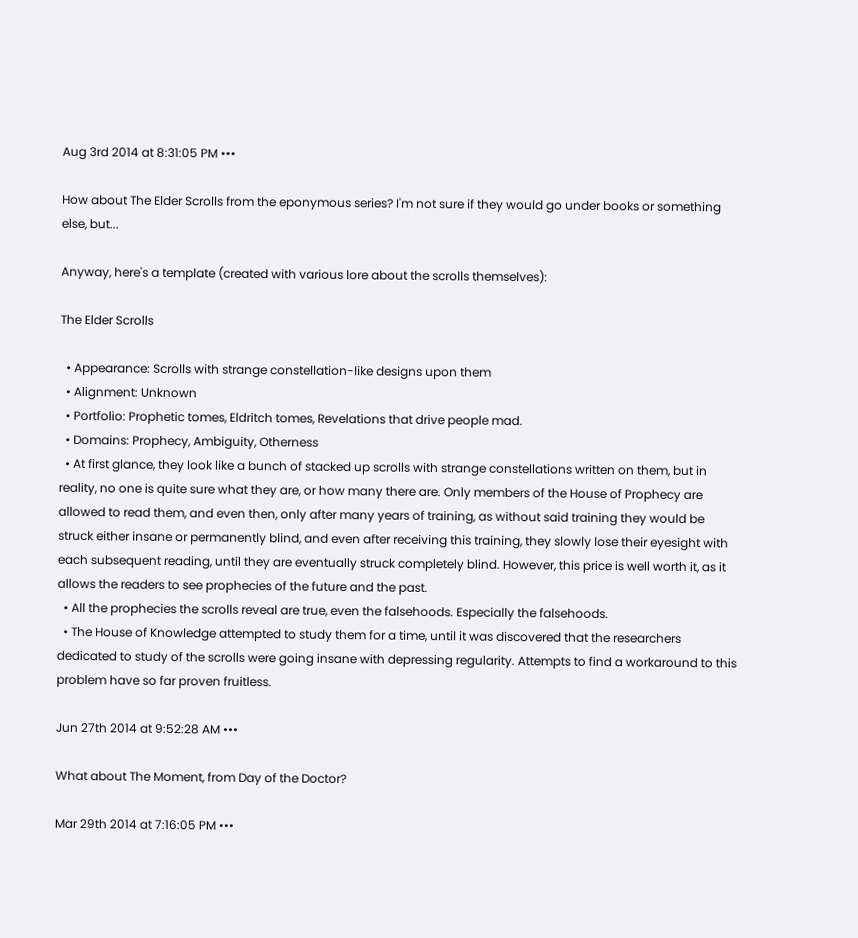Aug 3rd 2014 at 8:31:05 PM •••

How about The Elder Scrolls from the eponymous series? I'm not sure if they would go under books or something else, but...

Anyway, here's a template (created with various lore about the scrolls themselves):

The Elder Scrolls

  • Appearance: Scrolls with strange constellation-like designs upon them
  • Alignment: Unknown
  • Portfolio: Prophetic tomes, Eldritch tomes, Revelations that drive people mad.
  • Domains: Prophecy, Ambiguity, Otherness
  • At first glance, they look like a bunch of stacked up scrolls with strange constellations written on them, but in reality, no one is quite sure what they are, or how many there are. Only members of the House of Prophecy are allowed to read them, and even then, only after many years of training, as without said training they would be struck either insane or permanently blind, and even after receiving this training, they slowly lose their eyesight with each subsequent reading, until they are eventually struck completely blind. However, this price is well worth it, as it allows the readers to see prophecies of the future and the past.
  • All the prophecies the scrolls reveal are true, even the falsehoods. Especially the falsehoods.
  • The House of Knowledge attempted to study them for a time, until it was discovered that the researchers dedicated to study of the scrolls were going insane with depressing regularity. Attempts to find a workaround to this problem have so far proven fruitless.

Jun 27th 2014 at 9:52:28 AM •••

What about The Moment, from Day of the Doctor?

Mar 29th 2014 at 7:16:05 PM •••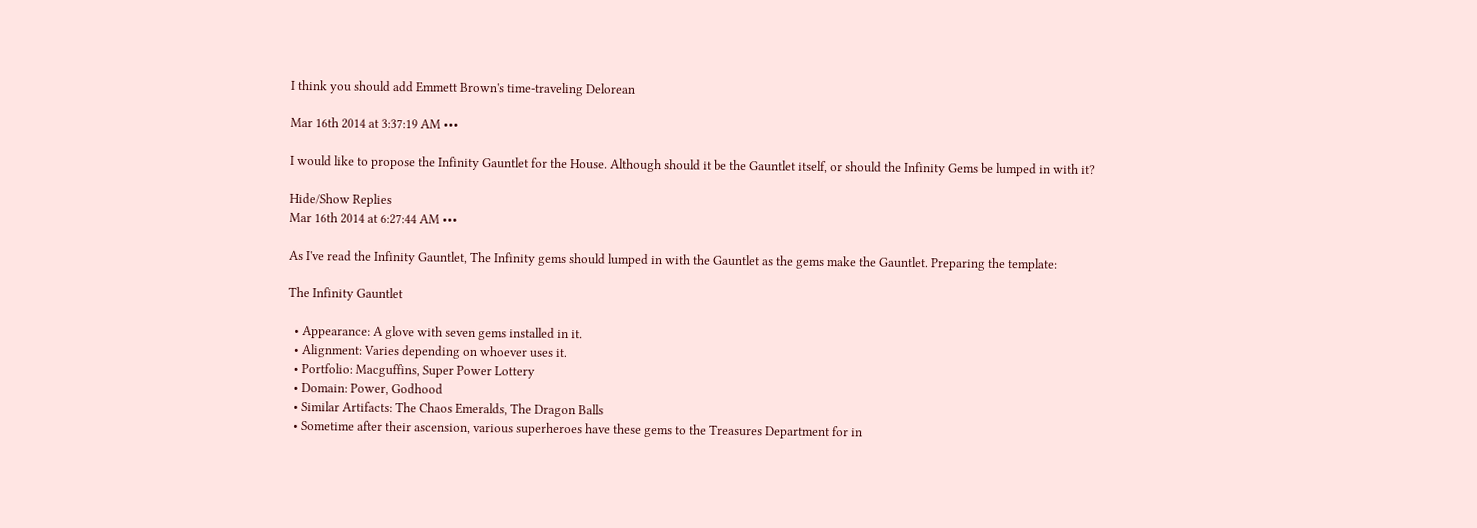I think you should add Emmett Brown's time-traveling Delorean

Mar 16th 2014 at 3:37:19 AM •••

I would like to propose the Infinity Gauntlet for the House. Although should it be the Gauntlet itself, or should the Infinity Gems be lumped in with it?

Hide/Show Replies
Mar 16th 2014 at 6:27:44 AM •••

As I've read the Infinity Gauntlet, The Infinity gems should lumped in with the Gauntlet as the gems make the Gauntlet. Preparing the template:

The Infinity Gauntlet

  • Appearance: A glove with seven gems installed in it.
  • Alignment: Varies depending on whoever uses it.
  • Portfolio: Macguffins, Super Power Lottery
  • Domain: Power, Godhood
  • Similar Artifacts: The Chaos Emeralds, The Dragon Balls
  • Sometime after their ascension, various superheroes have these gems to the Treasures Department for in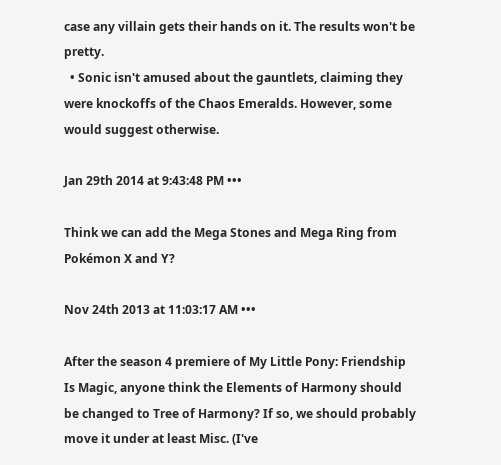case any villain gets their hands on it. The results won't be pretty.
  • Sonic isn't amused about the gauntlets, claiming they were knockoffs of the Chaos Emeralds. However, some would suggest otherwise.

Jan 29th 2014 at 9:43:48 PM •••

Think we can add the Mega Stones and Mega Ring from Pokémon X and Y?

Nov 24th 2013 at 11:03:17 AM •••

After the season 4 premiere of My Little Pony: Friendship Is Magic, anyone think the Elements of Harmony should be changed to Tree of Harmony? If so, we should probably move it under at least Misc. (I've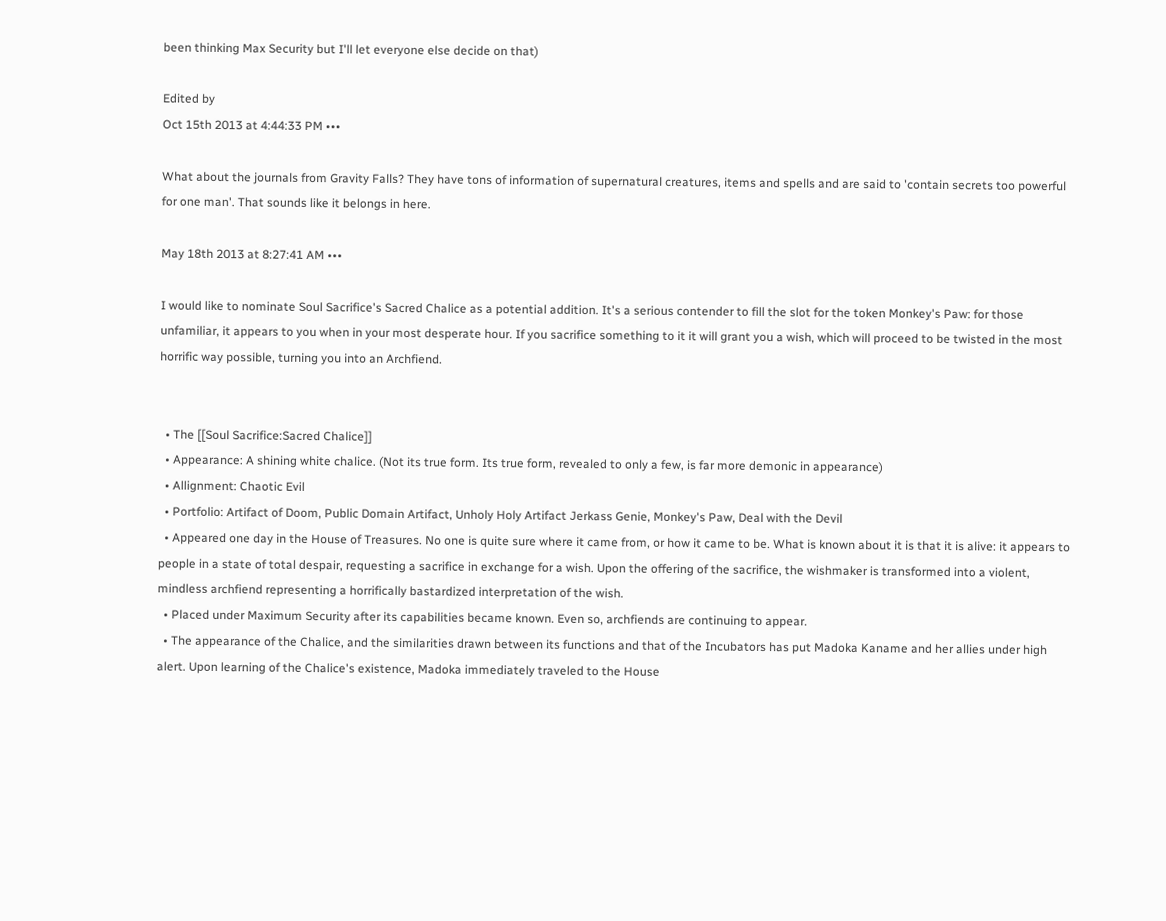been thinking Max Security but I'll let everyone else decide on that)

Edited by
Oct 15th 2013 at 4:44:33 PM •••

What about the journals from Gravity Falls? They have tons of information of supernatural creatures, items and spells and are said to 'contain secrets too powerful for one man'. That sounds like it belongs in here.

May 18th 2013 at 8:27:41 AM •••

I would like to nominate Soul Sacrifice's Sacred Chalice as a potential addition. It's a serious contender to fill the slot for the token Monkey's Paw: for those unfamiliar, it appears to you when in your most desperate hour. If you sacrifice something to it it will grant you a wish, which will proceed to be twisted in the most horrific way possible, turning you into an Archfiend.


  • The [[Soul Sacrifice:Sacred Chalice]]
  • Appearance: A shining white chalice. (Not its true form. Its true form, revealed to only a few, is far more demonic in appearance)
  • Allignment: Chaotic Evil
  • Portfolio: Artifact of Doom, Public Domain Artifact, Unholy Holy Artifact Jerkass Genie, Monkey's Paw, Deal with the Devil
  • Appeared one day in the House of Treasures. No one is quite sure where it came from, or how it came to be. What is known about it is that it is alive: it appears to people in a state of total despair, requesting a sacrifice in exchange for a wish. Upon the offering of the sacrifice, the wishmaker is transformed into a violent, mindless archfiend representing a horrifically bastardized interpretation of the wish.
  • Placed under Maximum Security after its capabilities became known. Even so, archfiends are continuing to appear.
  • The appearance of the Chalice, and the similarities drawn between its functions and that of the Incubators has put Madoka Kaname and her allies under high alert. Upon learning of the Chalice's existence, Madoka immediately traveled to the House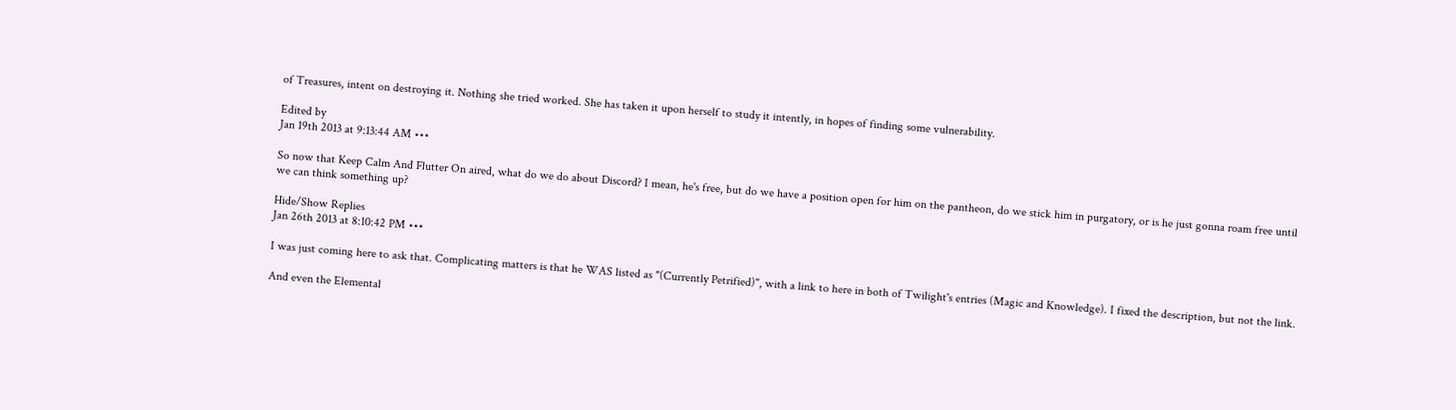of Treasures, intent on destroying it. Nothing she tried worked. She has taken it upon herself to study it intently, in hopes of finding some vulnerability.

Edited by
Jan 19th 2013 at 9:13:44 AM •••

So now that Keep Calm And Flutter On aired, what do we do about Discord? I mean, he's free, but do we have a position open for him on the pantheon, do we stick him in purgatory, or is he just gonna roam free until we can think something up?

Hide/Show Replies
Jan 26th 2013 at 8:10:42 PM •••

I was just coming here to ask that. Complicating matters is that he WAS listed as "(Currently Petrified)", with a link to here in both of Twilight's entries (Magic and Knowledge). I fixed the description, but not the link.

And even the Elemental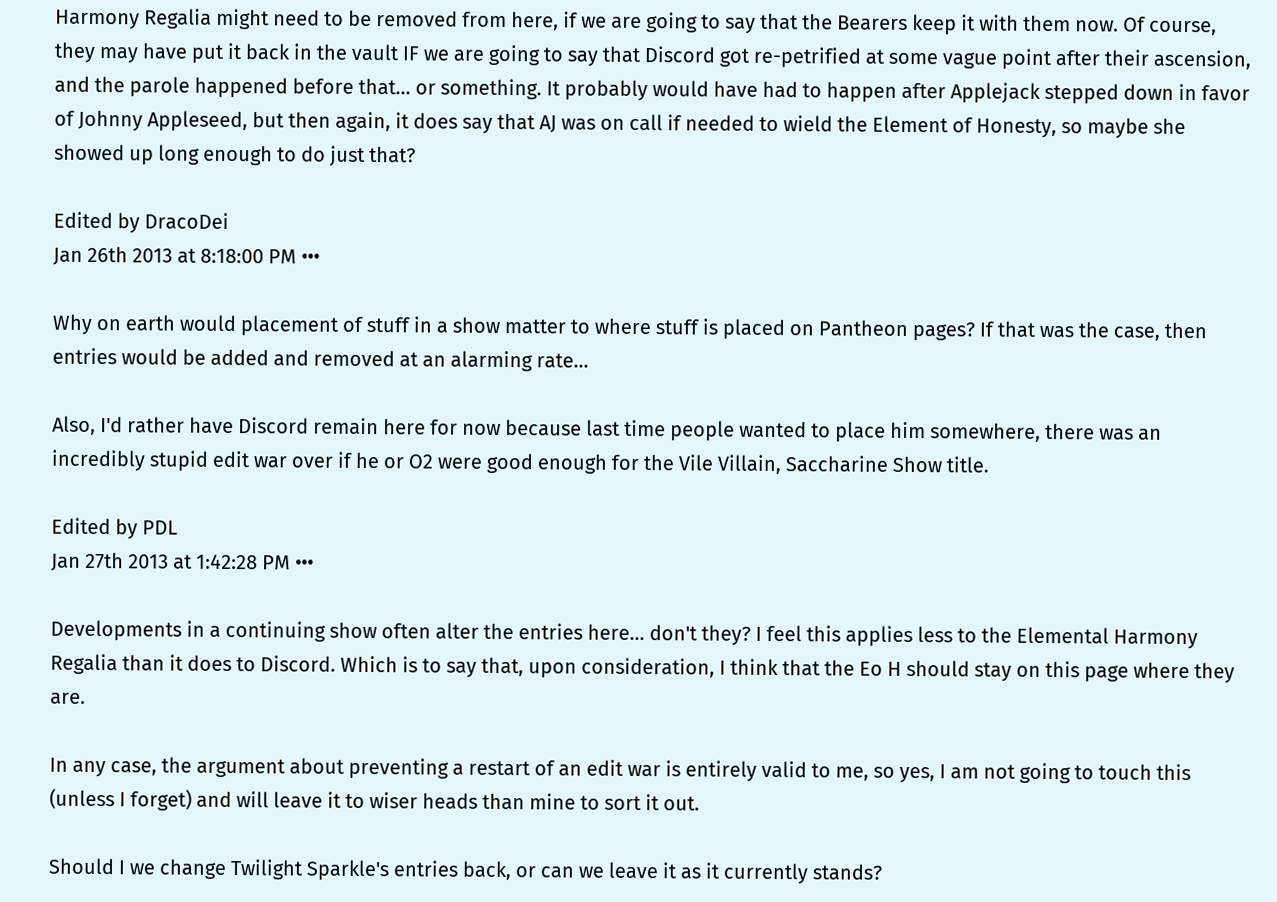Harmony Regalia might need to be removed from here, if we are going to say that the Bearers keep it with them now. Of course, they may have put it back in the vault IF we are going to say that Discord got re-petrified at some vague point after their ascension, and the parole happened before that... or something. It probably would have had to happen after Applejack stepped down in favor of Johnny Appleseed, but then again, it does say that AJ was on call if needed to wield the Element of Honesty, so maybe she showed up long enough to do just that?

Edited by DracoDei
Jan 26th 2013 at 8:18:00 PM •••

Why on earth would placement of stuff in a show matter to where stuff is placed on Pantheon pages? If that was the case, then entries would be added and removed at an alarming rate...

Also, I'd rather have Discord remain here for now because last time people wanted to place him somewhere, there was an incredibly stupid edit war over if he or O2 were good enough for the Vile Villain, Saccharine Show title.

Edited by PDL
Jan 27th 2013 at 1:42:28 PM •••

Developments in a continuing show often alter the entries here... don't they? I feel this applies less to the Elemental Harmony Regalia than it does to Discord. Which is to say that, upon consideration, I think that the Eo H should stay on this page where they are.

In any case, the argument about preventing a restart of an edit war is entirely valid to me, so yes, I am not going to touch this (unless I forget) and will leave it to wiser heads than mine to sort it out.

Should I we change Twilight Sparkle's entries back, or can we leave it as it currently stands?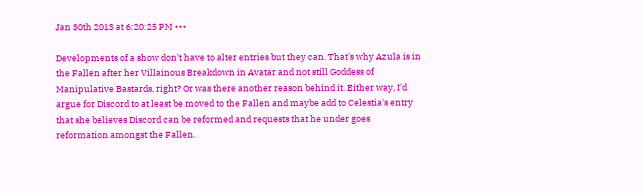Jan 30th 2013 at 6:20:25 PM •••

Developments of a show don't have to alter entries but they can. That's why Azula is in the Fallen after her Villainous Breakdown in Avatar and not still Goddess of Manipulative Bastards, right? Or was there another reason behind it. Either way, I'd argue for Discord to at least be moved to the Fallen and maybe add to Celestia's entry that she believes Discord can be reformed and requests that he under goes reformation amongst the Fallen.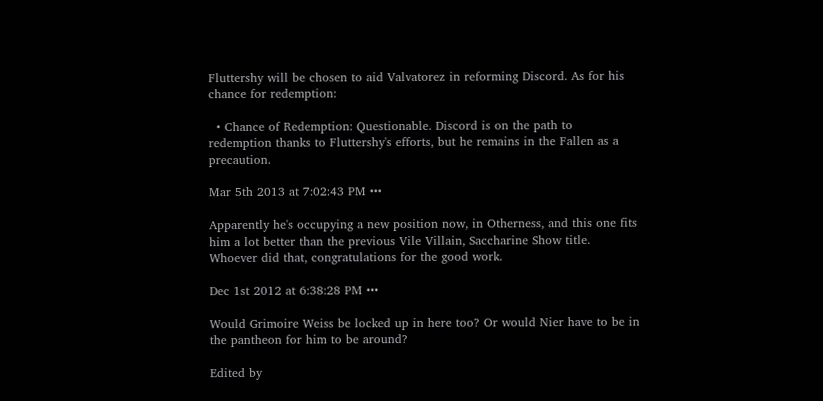Fluttershy will be chosen to aid Valvatorez in reforming Discord. As for his chance for redemption:

  • Chance of Redemption: Questionable. Discord is on the path to redemption thanks to Fluttershy's efforts, but he remains in the Fallen as a precaution.

Mar 5th 2013 at 7:02:43 PM •••

Apparently he's occupying a new position now, in Otherness, and this one fits him a lot better than the previous Vile Villain, Saccharine Show title. Whoever did that, congratulations for the good work.

Dec 1st 2012 at 6:38:28 PM •••

Would Grimoire Weiss be locked up in here too? Or would Nier have to be in the pantheon for him to be around?

Edited by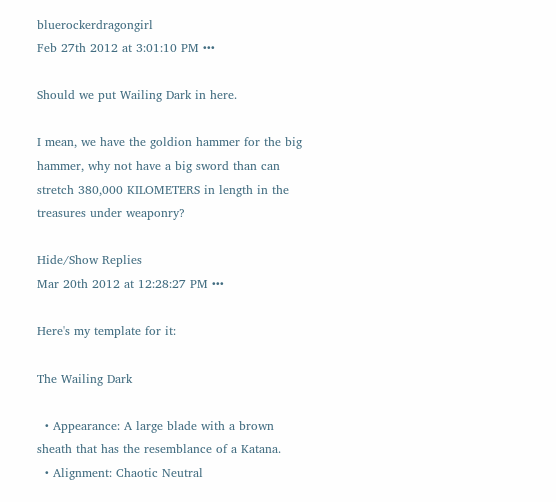bluerockerdragongirl
Feb 27th 2012 at 3:01:10 PM •••

Should we put Wailing Dark in here.

I mean, we have the goldion hammer for the big hammer, why not have a big sword than can stretch 380,000 KILOMETERS in length in the treasures under weaponry?

Hide/Show Replies
Mar 20th 2012 at 12:28:27 PM •••

Here's my template for it:

The Wailing Dark

  • Appearance: A large blade with a brown sheath that has the resemblance of a Katana.
  • Alignment: Chaotic Neutral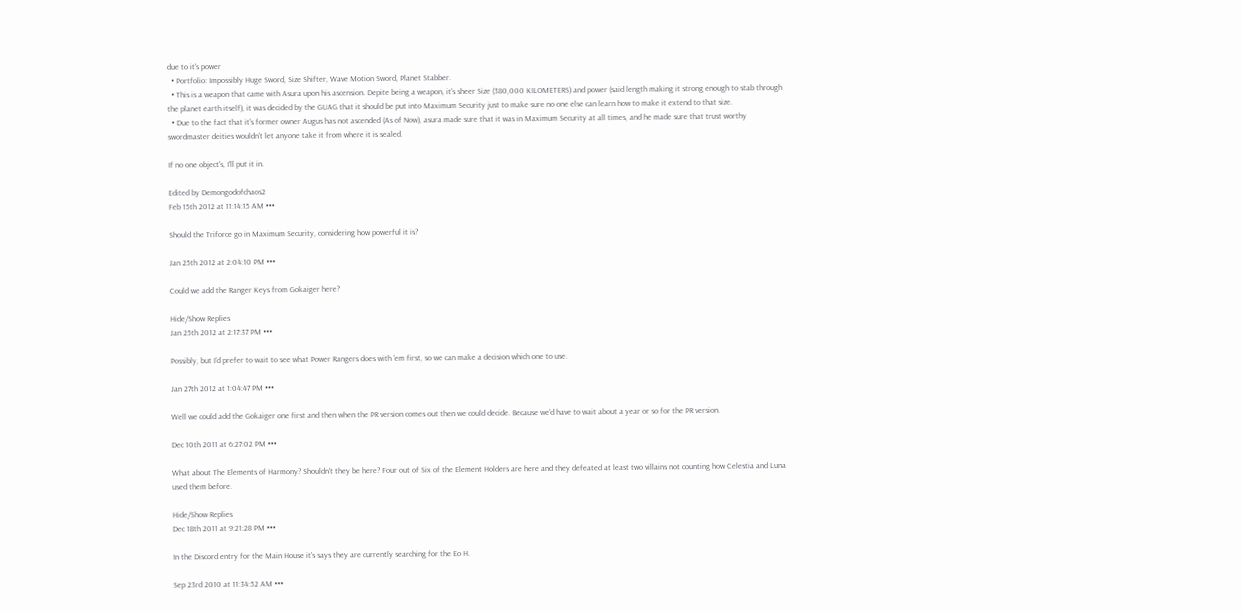due to it's power
  • Portfolio: Impossibly Huge Sword, Size Shifter, Wave Motion Sword, Planet Stabber.
  • This is a weapon that came with Asura upon his ascension. Depite being a weapon, it's sheer Size (380,000 KILOMETERS) and power (said length making it strong enough to stab through the planet earth itself), it was decided by the GUAG that it should be put into Maximum Security just to make sure no one else can learn how to make it extend to that size.
  • Due to the fact that it's former owner Augus has not ascended (As of Now), asura made sure that it was in Maximum Security at all times, and he made sure that trust worthy swordmaster deities wouldn't let anyone take it from where it is sealed.

If no one object's, I'll put it in.

Edited by Demongodofchaos2
Feb 15th 2012 at 11:14:15 AM •••

Should the Triforce go in Maximum Security, considering how powerful it is?

Jan 25th 2012 at 2:04:10 PM •••

Could we add the Ranger Keys from Gokaiger here?

Hide/Show Replies
Jan 25th 2012 at 2:17:37 PM •••

Possibly, but I'd prefer to wait to see what Power Rangers does with 'em first, so we can make a decision which one to use.

Jan 27th 2012 at 1:04:47 PM •••

Well we could add the Gokaiger one first and then when the PR version comes out then we could decide. Because we'd have to wait about a year or so for the PR version.

Dec 10th 2011 at 6:27:02 PM •••

What about The Elements of Harmony? Shouldn't they be here? Four out of Six of the Element Holders are here and they defeated at least two villains not counting how Celestia and Luna used them before.

Hide/Show Replies
Dec 18th 2011 at 9:21:28 PM •••

In the Discord entry for the Main House it's says they are currently searching for the Eo H.

Sep 23rd 2010 at 11:34:52 AM •••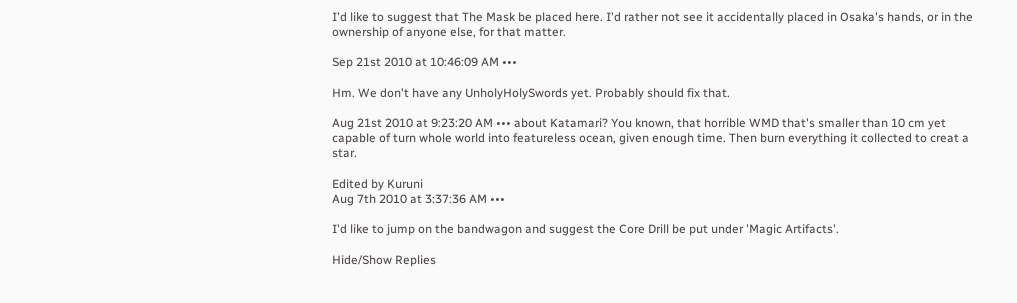I'd like to suggest that The Mask be placed here. I'd rather not see it accidentally placed in Osaka's hands, or in the ownership of anyone else, for that matter.

Sep 21st 2010 at 10:46:09 AM •••

Hm. We don't have any UnholyHolySwords yet. Probably should fix that.

Aug 21st 2010 at 9:23:20 AM ••• about Katamari? You known, that horrible WMD that's smaller than 10 cm yet capable of turn whole world into featureless ocean, given enough time. Then burn everything it collected to creat a star.

Edited by Kuruni
Aug 7th 2010 at 3:37:36 AM •••

I'd like to jump on the bandwagon and suggest the Core Drill be put under 'Magic Artifacts'.

Hide/Show Replies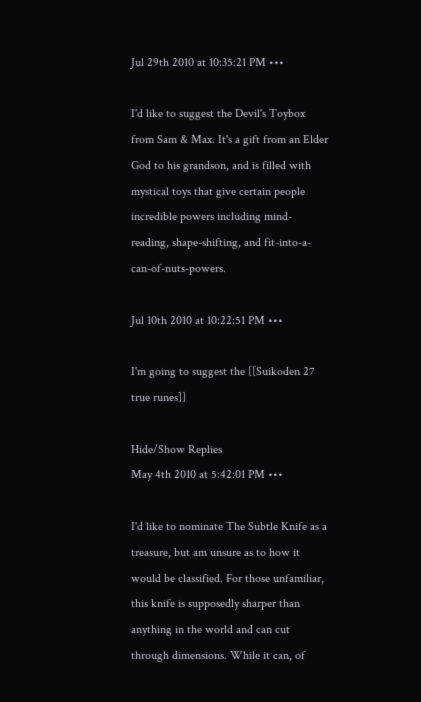Jul 29th 2010 at 10:35:21 PM •••

I'd like to suggest the Devil's Toybox from Sam & Max. It's a gift from an Elder God to his grandson, and is filled with mystical toys that give certain people incredible powers including mind-reading, shape-shifting, and fit-into-a-can-of-nuts-powers.

Jul 10th 2010 at 10:22:51 PM •••

I'm going to suggest the [[Suikoden 27 true runes]]

Hide/Show Replies
May 4th 2010 at 5:42:01 PM •••

I'd like to nominate The Subtle Knife as a treasure, but am unsure as to how it would be classified. For those unfamiliar, this knife is supposedly sharper than anything in the world and can cut through dimensions. While it can, of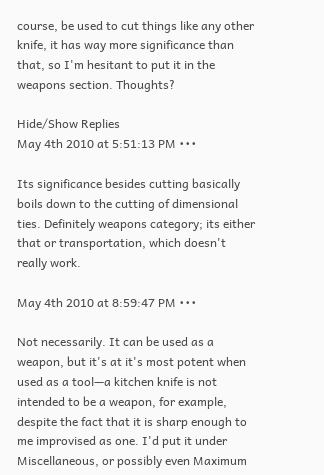course, be used to cut things like any other knife, it has way more significance than that, so I'm hesitant to put it in the weapons section. Thoughts?

Hide/Show Replies
May 4th 2010 at 5:51:13 PM •••

Its significance besides cutting basically boils down to the cutting of dimensional ties. Definitely weapons category; its either that or transportation, which doesn't really work.

May 4th 2010 at 8:59:47 PM •••

Not necessarily. It can be used as a weapon, but it's at it's most potent when used as a tool—a kitchen knife is not intended to be a weapon, for example, despite the fact that it is sharp enough to me improvised as one. I'd put it under Miscellaneous, or possibly even Maximum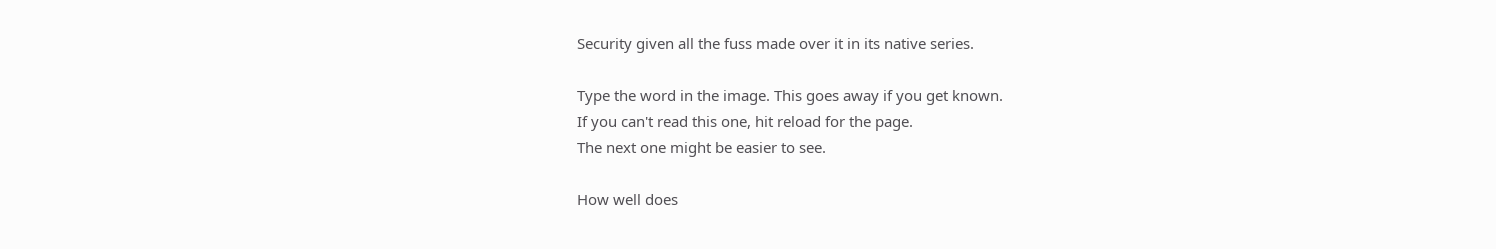Security given all the fuss made over it in its native series.

Type the word in the image. This goes away if you get known.
If you can't read this one, hit reload for the page.
The next one might be easier to see.

How well does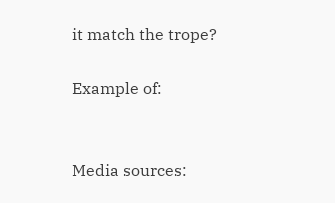it match the trope?

Example of:


Media sources: